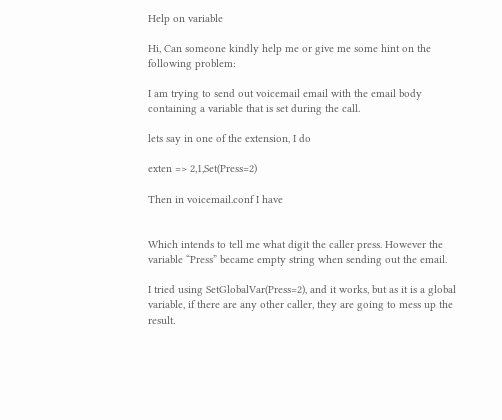Help on variable

Hi, Can someone kindly help me or give me some hint on the following problem:

I am trying to send out voicemail email with the email body containing a variable that is set during the call.

lets say in one of the extension, I do

exten => 2,1,Set(Press=2)

Then in voicemail.conf I have


Which intends to tell me what digit the caller press. However the variable “Press” became empty string when sending out the email.

I tried using SetGlobalVar(Press=2), and it works, but as it is a global variable, if there are any other caller, they are going to mess up the result.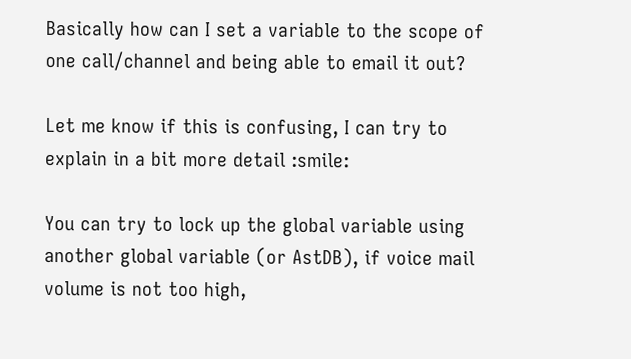Basically how can I set a variable to the scope of one call/channel and being able to email it out?

Let me know if this is confusing, I can try to explain in a bit more detail :smile:

You can try to lock up the global variable using another global variable (or AstDB), if voice mail volume is not too high,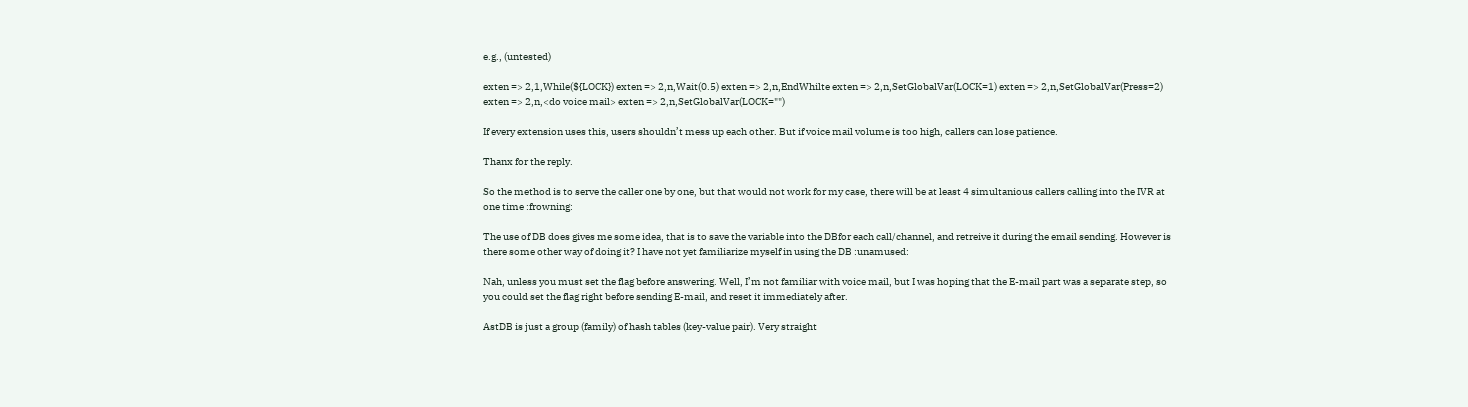e.g., (untested)

exten => 2,1,While(${LOCK}) exten => 2,n,Wait(0.5) exten => 2,n,EndWhilte exten => 2,n,SetGlobalVar(LOCK=1) exten => 2,n,SetGlobalVar(Press=2) exten => 2,n,<do voice mail> exten => 2,n,SetGlobalVar(LOCK="")

If every extension uses this, users shouldn’t mess up each other. But if voice mail volume is too high, callers can lose patience.

Thanx for the reply.

So the method is to serve the caller one by one, but that would not work for my case, there will be at least 4 simultanious callers calling into the IVR at one time :frowning:

The use of DB does gives me some idea, that is to save the variable into the DBfor each call/channel, and retreive it during the email sending. However is there some other way of doing it? I have not yet familiarize myself in using the DB :unamused:

Nah, unless you must set the flag before answering. Well, I’m not familiar with voice mail, but I was hoping that the E-mail part was a separate step, so you could set the flag right before sending E-mail, and reset it immediately after.

AstDB is just a group (family) of hash tables (key-value pair). Very straight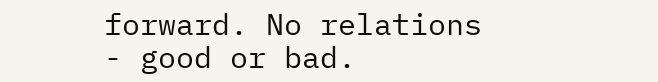forward. No relations - good or bad.